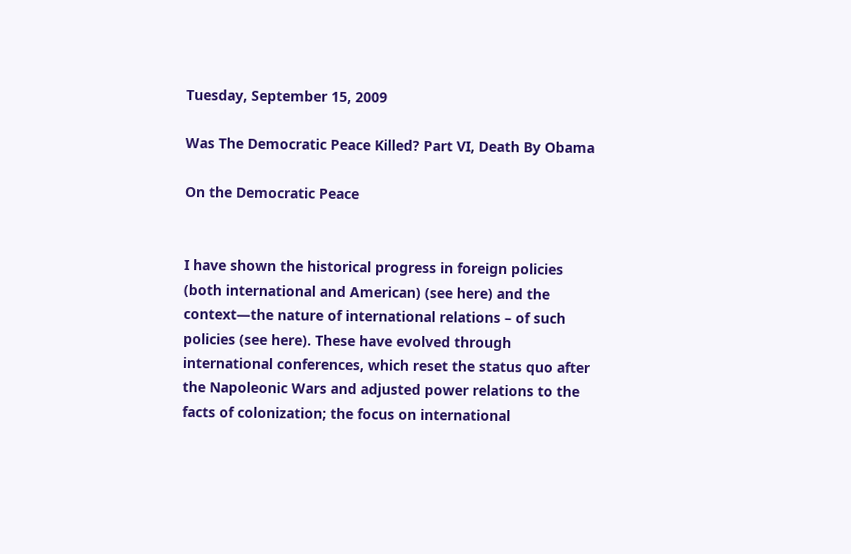Tuesday, September 15, 2009

Was The Democratic Peace Killed? Part VI, Death By Obama

On the Democratic Peace


I have shown the historical progress in foreign policies (both international and American) (see here) and the context—the nature of international relations – of such policies (see here). These have evolved through international conferences, which reset the status quo after the Napoleonic Wars and adjusted power relations to the facts of colonization; the focus on international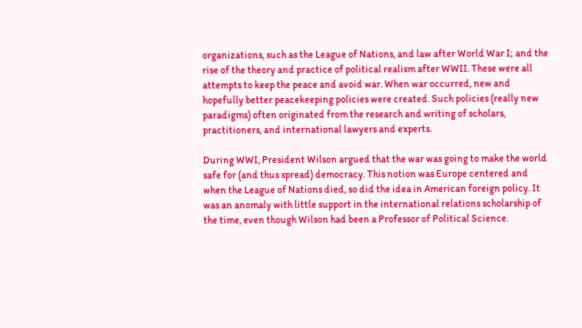organizations, such as the League of Nations, and law after World War I; and the rise of the theory and practice of political realism after WWII. These were all attempts to keep the peace and avoid war. When war occurred, new and hopefully better peacekeeping policies were created. Such policies (really new paradigms) often originated from the research and writing of scholars, practitioners, and international lawyers and experts.

During WWI, President Wilson argued that the war was going to make the world safe for (and thus spread) democracy. This notion was Europe centered and when the League of Nations died, so did the idea in American foreign policy. It was an anomaly with little support in the international relations scholarship of the time, even though Wilson had been a Professor of Political Science.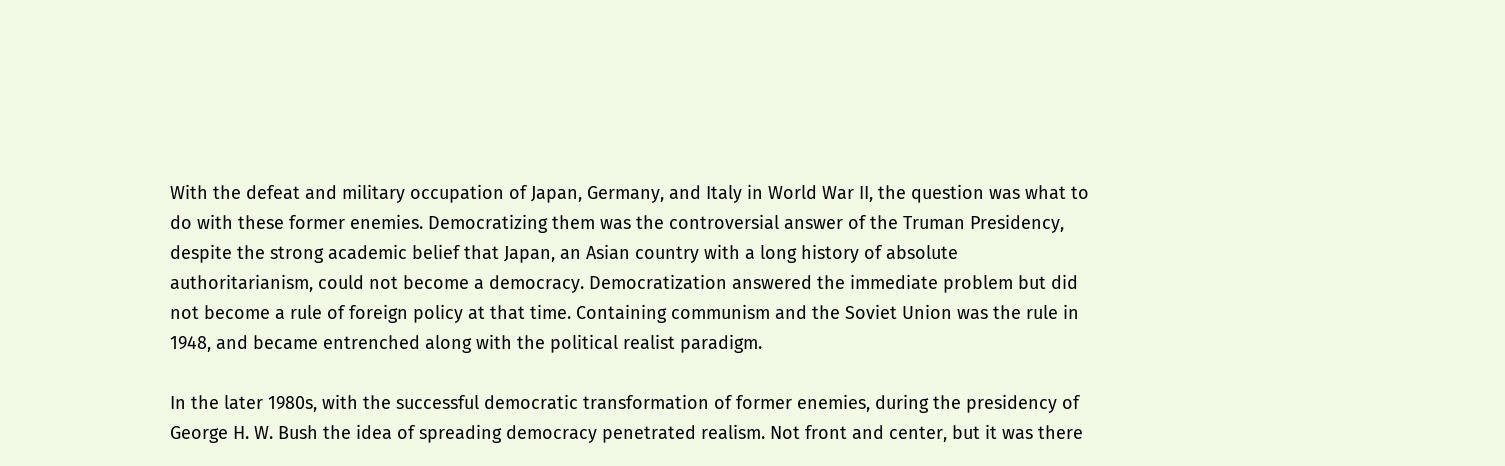With the defeat and military occupation of Japan, Germany, and Italy in World War II, the question was what to do with these former enemies. Democratizing them was the controversial answer of the Truman Presidency, despite the strong academic belief that Japan, an Asian country with a long history of absolute authoritarianism, could not become a democracy. Democratization answered the immediate problem but did not become a rule of foreign policy at that time. Containing communism and the Soviet Union was the rule in 1948, and became entrenched along with the political realist paradigm.

In the later 1980s, with the successful democratic transformation of former enemies, during the presidency of George H. W. Bush the idea of spreading democracy penetrated realism. Not front and center, but it was there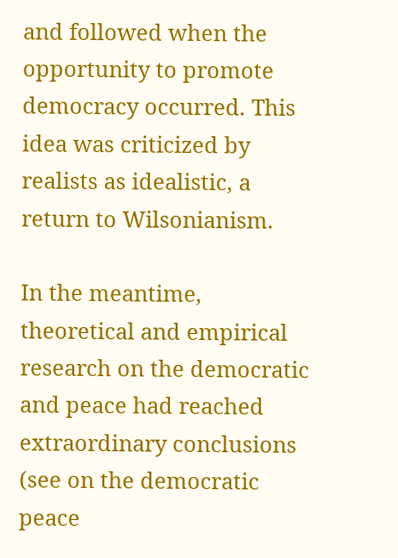and followed when the opportunity to promote democracy occurred. This idea was criticized by realists as idealistic, a return to Wilsonianism.

In the meantime, theoretical and empirical research on the democratic and peace had reached extraordinary conclusions (see on the democratic peace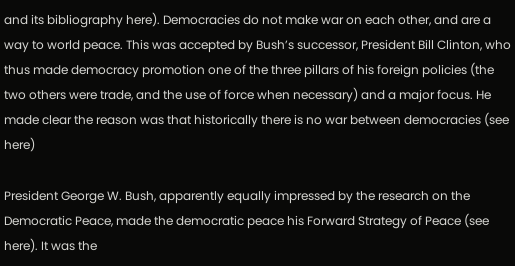and its bibliography here). Democracies do not make war on each other, and are a way to world peace. This was accepted by Bush’s successor, President Bill Clinton, who thus made democracy promotion one of the three pillars of his foreign policies (the two others were trade, and the use of force when necessary) and a major focus. He made clear the reason was that historically there is no war between democracies (see here)

President George W. Bush, apparently equally impressed by the research on the Democratic Peace, made the democratic peace his Forward Strategy of Peace (see here). It was the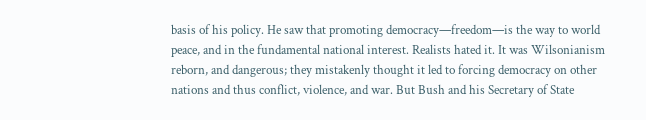basis of his policy. He saw that promoting democracy—freedom—is the way to world peace, and in the fundamental national interest. Realists hated it. It was Wilsonianism reborn, and dangerous; they mistakenly thought it led to forcing democracy on other nations and thus conflict, violence, and war. But Bush and his Secretary of State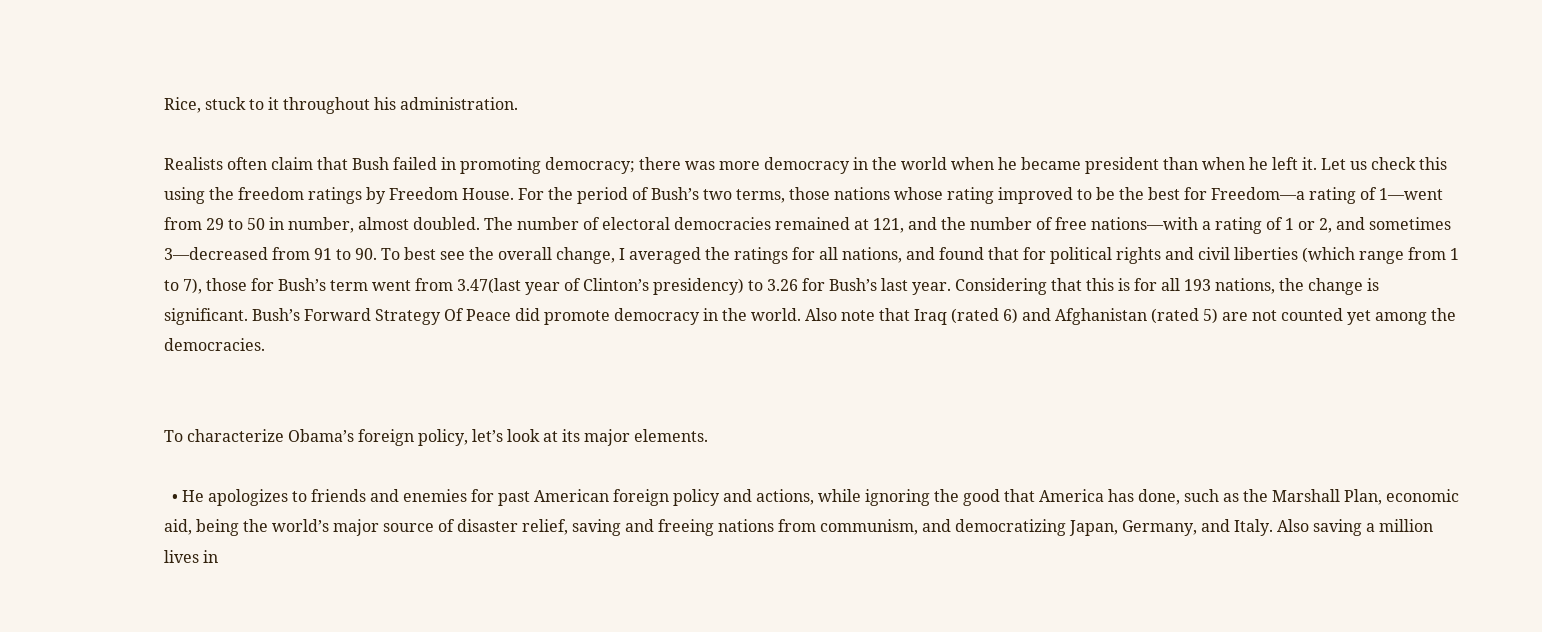Rice, stuck to it throughout his administration.

Realists often claim that Bush failed in promoting democracy; there was more democracy in the world when he became president than when he left it. Let us check this using the freedom ratings by Freedom House. For the period of Bush’s two terms, those nations whose rating improved to be the best for Freedom—a rating of 1—went from 29 to 50 in number, almost doubled. The number of electoral democracies remained at 121, and the number of free nations—with a rating of 1 or 2, and sometimes 3—decreased from 91 to 90. To best see the overall change, I averaged the ratings for all nations, and found that for political rights and civil liberties (which range from 1 to 7), those for Bush’s term went from 3.47(last year of Clinton’s presidency) to 3.26 for Bush’s last year. Considering that this is for all 193 nations, the change is significant. Bush’s Forward Strategy Of Peace did promote democracy in the world. Also note that Iraq (rated 6) and Afghanistan (rated 5) are not counted yet among the democracies.


To characterize Obama’s foreign policy, let’s look at its major elements.

  • He apologizes to friends and enemies for past American foreign policy and actions, while ignoring the good that America has done, such as the Marshall Plan, economic aid, being the world’s major source of disaster relief, saving and freeing nations from communism, and democratizing Japan, Germany, and Italy. Also saving a million lives in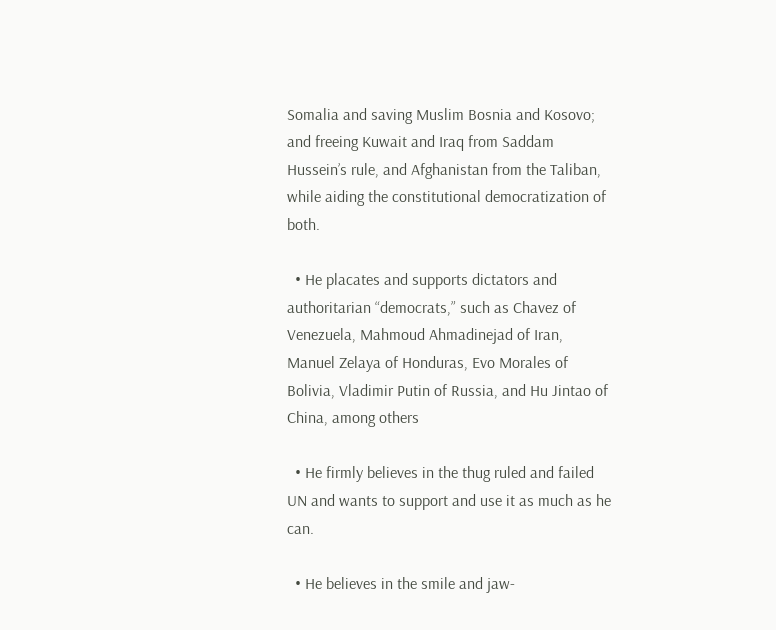Somalia and saving Muslim Bosnia and Kosovo; and freeing Kuwait and Iraq from Saddam Hussein’s rule, and Afghanistan from the Taliban, while aiding the constitutional democratization of both.

  • He placates and supports dictators and authoritarian “democrats,” such as Chavez of Venezuela, Mahmoud Ahmadinejad of Iran, Manuel Zelaya of Honduras, Evo Morales of Bolivia, Vladimir Putin of Russia, and Hu Jintao of China, among others

  • He firmly believes in the thug ruled and failed UN and wants to support and use it as much as he can.

  • He believes in the smile and jaw-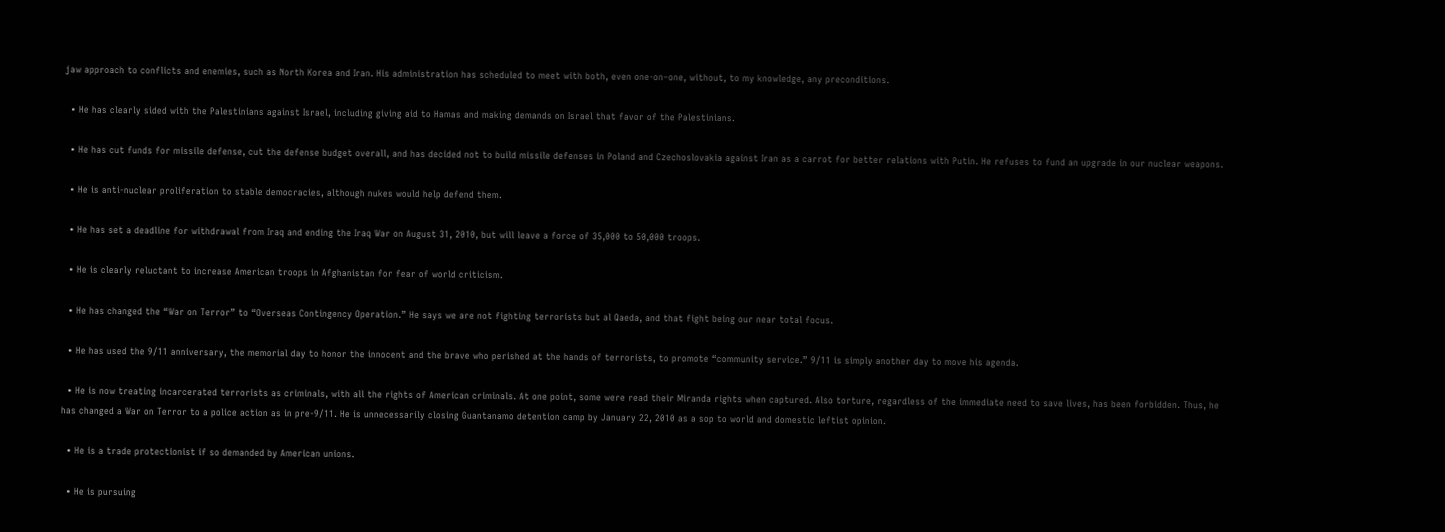jaw approach to conflicts and enemies, such as North Korea and Iran. His administration has scheduled to meet with both, even one-on–one, without, to my knowledge, any preconditions.

  • He has clearly sided with the Palestinians against Israel, including giving aid to Hamas and making demands on Israel that favor of the Palestinians.

  • He has cut funds for missile defense, cut the defense budget overall, and has decided not to build missile defenses in Poland and Czechoslovakia against Iran as a carrot for better relations with Putin. He refuses to fund an upgrade in our nuclear weapons.

  • He is anti-nuclear proliferation to stable democracies, although nukes would help defend them.

  • He has set a deadline for withdrawal from Iraq and ending the Iraq War on August 31, 2010, but will leave a force of 35,000 to 50,000 troops.

  • He is clearly reluctant to increase American troops in Afghanistan for fear of world criticism.

  • He has changed the “War on Terror” to “Overseas Contingency Operation.” He says we are not fighting terrorists but al Qaeda, and that fight being our near total focus.

  • He has used the 9/11 anniversary, the memorial day to honor the innocent and the brave who perished at the hands of terrorists, to promote “community service.” 9/11 is simply another day to move his agenda.

  • He is now treating incarcerated terrorists as criminals, with all the rights of American criminals. At one point, some were read their Miranda rights when captured. Also torture, regardless of the immediate need to save lives, has been forbidden. Thus, he has changed a War on Terror to a police action as in pre-9/11. He is unnecessarily closing Guantanamo detention camp by January 22, 2010 as a sop to world and domestic leftist opinion.

  • He is a trade protectionist if so demanded by American unions.

  • He is pursuing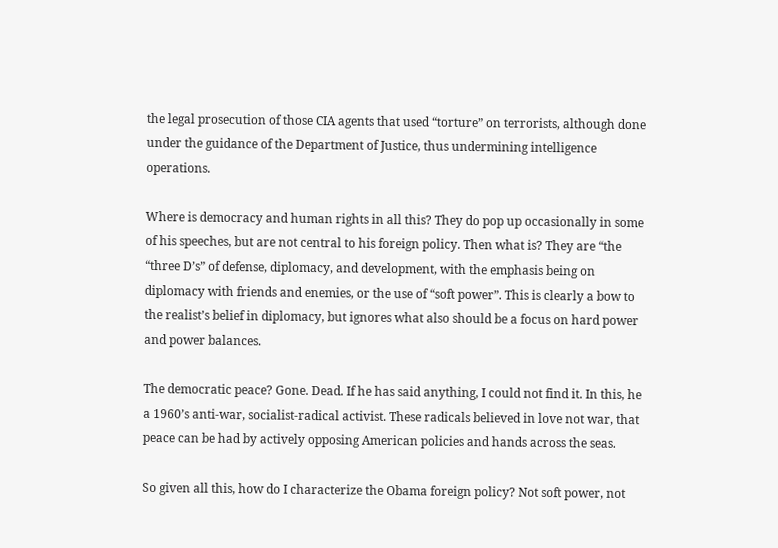the legal prosecution of those CIA agents that used “torture” on terrorists, although done under the guidance of the Department of Justice, thus undermining intelligence operations.

Where is democracy and human rights in all this? They do pop up occasionally in some of his speeches, but are not central to his foreign policy. Then what is? They are “the “three D’s” of defense, diplomacy, and development, with the emphasis being on diplomacy with friends and enemies, or the use of “soft power”. This is clearly a bow to the realist’s belief in diplomacy, but ignores what also should be a focus on hard power and power balances.

The democratic peace? Gone. Dead. If he has said anything, I could not find it. In this, he a 1960’s anti-war, socialist-radical activist. These radicals believed in love not war, that peace can be had by actively opposing American policies and hands across the seas.

So given all this, how do I characterize the Obama foreign policy? Not soft power, not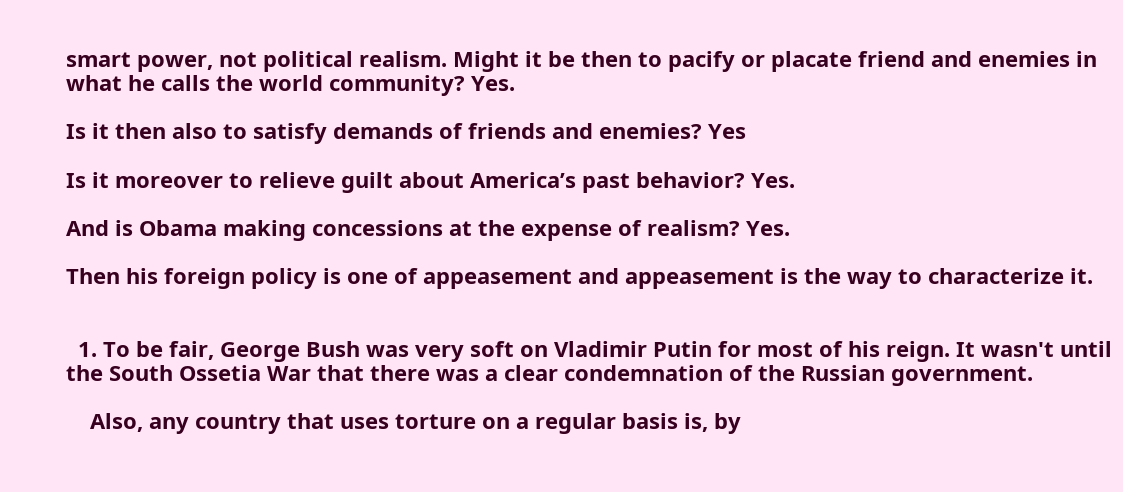smart power, not political realism. Might it be then to pacify or placate friend and enemies in what he calls the world community? Yes.

Is it then also to satisfy demands of friends and enemies? Yes

Is it moreover to relieve guilt about America’s past behavior? Yes.

And is Obama making concessions at the expense of realism? Yes.

Then his foreign policy is one of appeasement and appeasement is the way to characterize it.


  1. To be fair, George Bush was very soft on Vladimir Putin for most of his reign. It wasn't until the South Ossetia War that there was a clear condemnation of the Russian government.

    Also, any country that uses torture on a regular basis is, by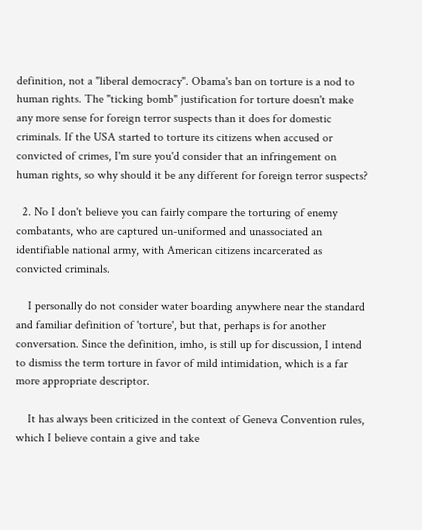definition, not a "liberal democracy". Obama's ban on torture is a nod to human rights. The "ticking bomb" justification for torture doesn't make any more sense for foreign terror suspects than it does for domestic criminals. If the USA started to torture its citizens when accused or convicted of crimes, I'm sure you'd consider that an infringement on human rights, so why should it be any different for foreign terror suspects?

  2. No I don't believe you can fairly compare the torturing of enemy combatants, who are captured un-uniformed and unassociated an identifiable national army, with American citizens incarcerated as convicted criminals.

    I personally do not consider water boarding anywhere near the standard and familiar definition of 'torture', but that, perhaps is for another conversation. Since the definition, imho, is still up for discussion, I intend to dismiss the term torture in favor of mild intimidation, which is a far more appropriate descriptor.

    It has always been criticized in the context of Geneva Convention rules, which I believe contain a give and take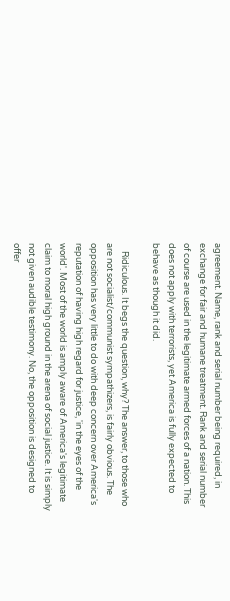agreement. Name, rank and serial number being required, in exchange for fair and humane treatment. Rank and serial number of course are used in the legitimate armed forces of a nation. This does not apply with terrorists, yet America is fully expected to behave as though it did.

    Ridiculous. It begs the question, why? The answer, to those who are not socialist/communist sympathizers, is fairly obvious. The opposition has very little to do with deep concern over America's reputation of having high regard for justice, 'in the eyes of the world'. Most of the world is amply aware of America's legitimate claim to moral high ground in the arena of social justice. It is simply not given audible testimony. No, the opposition is designed to offer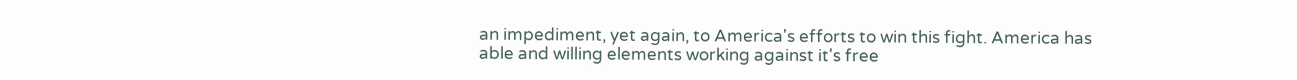an impediment, yet again, to America's efforts to win this fight. America has able and willing elements working against it's free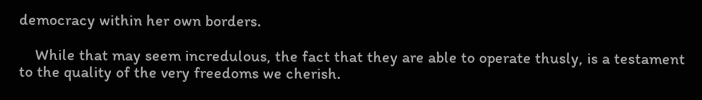democracy within her own borders.

    While that may seem incredulous, the fact that they are able to operate thusly, is a testament to the quality of the very freedoms we cherish.